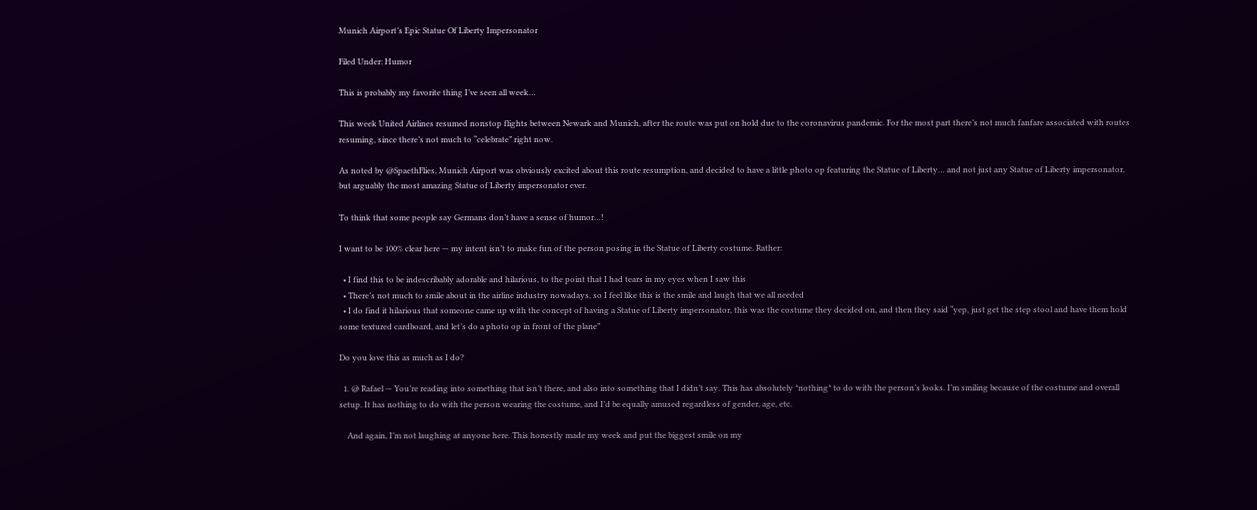Munich Airport’s Epic Statue Of Liberty Impersonator

Filed Under: Humor

This is probably my favorite thing I’ve seen all week…

This week United Airlines resumed nonstop flights between Newark and Munich, after the route was put on hold due to the coronavirus pandemic. For the most part there’s not much fanfare associated with routes resuming, since there’s not much to “celebrate” right now.

As noted by @SpaethFlies, Munich Airport was obviously excited about this route resumption, and decided to have a little photo op featuring the Statue of Liberty… and not just any Statue of Liberty impersonator, but arguably the most amazing Statue of Liberty impersonator ever.

To think that some people say Germans don’t have a sense of humor…!

I want to be 100% clear here — my intent isn’t to make fun of the person posing in the Statue of Liberty costume. Rather:

  • I find this to be indescribably adorable and hilarious, to the point that I had tears in my eyes when I saw this
  • There’s not much to smile about in the airline industry nowadays, so I feel like this is the smile and laugh that we all needed
  • I do find it hilarious that someone came up with the concept of having a Statue of Liberty impersonator, this was the costume they decided on, and then they said “yep, just get the step stool and have them hold some textured cardboard, and let’s do a photo op in front of the plane”

Do you love this as much as I do?

  1. @ Rafael — You’re reading into something that isn’t there, and also into something that I didn’t say. This has absolutely *nothing* to do with the person’s looks. I’m smiling because of the costume and overall setup. It has nothing to do with the person wearing the costume, and I’d be equally amused regardless of gender, age, etc.

    And again, I’m not laughing at anyone here. This honestly made my week and put the biggest smile on my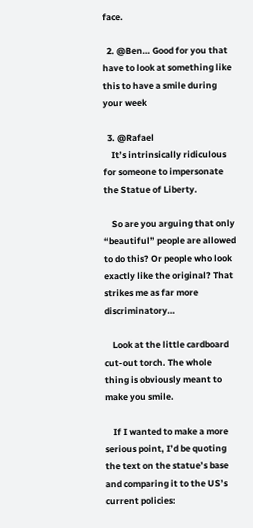face.

  2. @Ben… Good for you that have to look at something like this to have a smile during your week

  3. @Rafael
    It’s intrinsically ridiculous for someone to impersonate the Statue of Liberty.

    So are you arguing that only “beautiful” people are allowed to do this? Or people who look exactly like the original? That strikes me as far more discriminatory…

    Look at the little cardboard cut-out torch. The whole thing is obviously meant to make you smile.

    If I wanted to make a more serious point, I’d be quoting the text on the statue’s base and comparing it to the US’s current policies: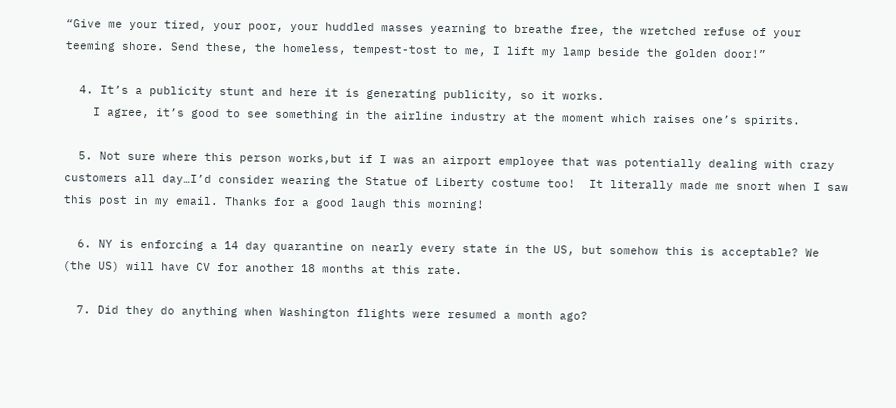“Give me your tired, your poor, your huddled masses yearning to breathe free, the wretched refuse of your teeming shore. Send these, the homeless, tempest-tost to me, I lift my lamp beside the golden door!”

  4. It’s a publicity stunt and here it is generating publicity, so it works.
    I agree, it’s good to see something in the airline industry at the moment which raises one’s spirits.

  5. Not sure where this person works,but if I was an airport employee that was potentially dealing with crazy customers all day…I’d consider wearing the Statue of Liberty costume too!  It literally made me snort when I saw this post in my email. Thanks for a good laugh this morning!

  6. NY is enforcing a 14 day quarantine on nearly every state in the US, but somehow this is acceptable? We (the US) will have CV for another 18 months at this rate.

  7. Did they do anything when Washington flights were resumed a month ago?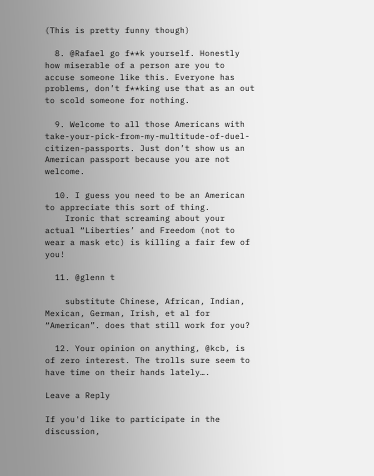(This is pretty funny though)

  8. @Rafael go f**k yourself. Honestly how miserable of a person are you to accuse someone like this. Everyone has problems, don’t f**king use that as an out to scold someone for nothing.

  9. Welcome to all those Americans with take-your-pick-from-my-multitude-of-duel-citizen-passports. Just don’t show us an American passport because you are not welcome.

  10. I guess you need to be an American to appreciate this sort of thing.
    Ironic that screaming about your actual “Liberties’ and Freedom (not to wear a mask etc) is killing a fair few of you!

  11. @glenn t

    substitute Chinese, African, Indian, Mexican, German, Irish, et al for “American”. does that still work for you?

  12. Your opinion on anything, @kcb, is of zero interest. The trolls sure seem to have time on their hands lately….

Leave a Reply

If you'd like to participate in the discussion,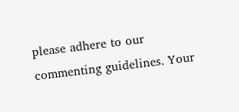please adhere to our commenting guidelines. Your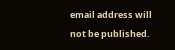email address will not be published.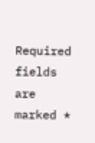Required fields are marked *